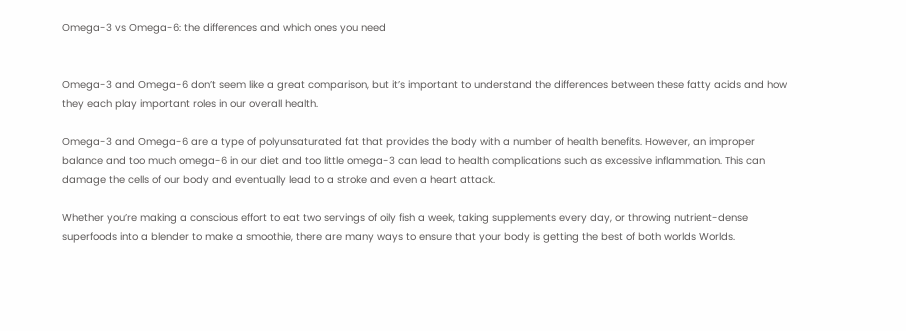Omega-3 vs Omega-6: the differences and which ones you need


Omega-3 and Omega-6 don’t seem like a great comparison, but it’s important to understand the differences between these fatty acids and how they each play important roles in our overall health.

Omega-3 and Omega-6 are a type of polyunsaturated fat that provides the body with a number of health benefits. However, an improper balance and too much omega-6 in our diet and too little omega-3 can lead to health complications such as excessive inflammation. This can damage the cells of our body and eventually lead to a stroke and even a heart attack.

Whether you’re making a conscious effort to eat two servings of oily fish a week, taking supplements every day, or throwing nutrient-dense superfoods into a blender to make a smoothie, there are many ways to ensure that your body is getting the best of both worlds Worlds.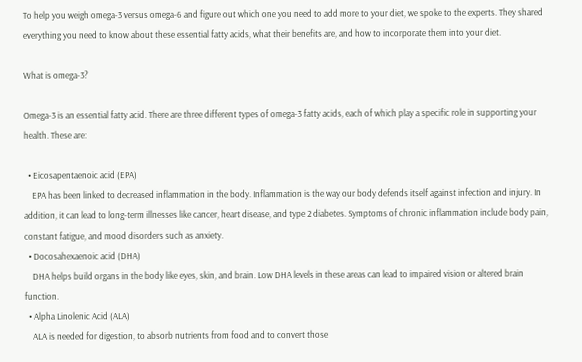To help you weigh omega-3 versus omega-6 and figure out which one you need to add more to your diet, we spoke to the experts. They shared everything you need to know about these essential fatty acids, what their benefits are, and how to incorporate them into your diet.

What is omega-3?

Omega-3 is an essential fatty acid. There are three different types of omega-3 fatty acids, each of which play a specific role in supporting your health. These are:

  • Eicosapentaenoic acid (EPA)
    EPA has been linked to decreased inflammation in the body. Inflammation is the way our body defends itself against infection and injury. In addition, it can lead to long-term illnesses like cancer, heart disease, and type 2 diabetes. Symptoms of chronic inflammation include body pain, constant fatigue, and mood disorders such as anxiety.
  • Docosahexaenoic acid (DHA)
    DHA helps build organs in the body like eyes, skin, and brain. Low DHA levels in these areas can lead to impaired vision or altered brain function.
  • Alpha Linolenic Acid (ALA)
    ALA is needed for digestion, to absorb nutrients from food and to convert those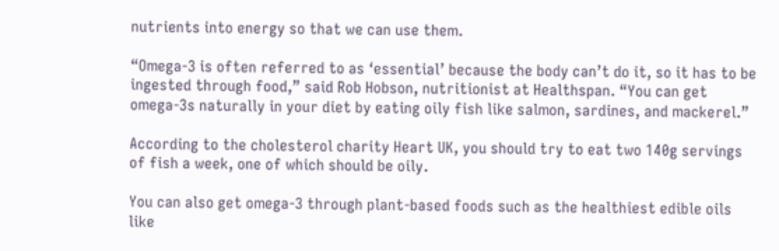nutrients into energy so that we can use them.

“Omega-3 is often referred to as ‘essential’ because the body can’t do it, so it has to be ingested through food,” said Rob Hobson, nutritionist at Healthspan. “You can get omega-3s naturally in your diet by eating oily fish like salmon, sardines, and mackerel.”

According to the cholesterol charity Heart UK, you should try to eat two 140g servings of fish a week, one of which should be oily.

You can also get omega-3 through plant-based foods such as the healthiest edible oils like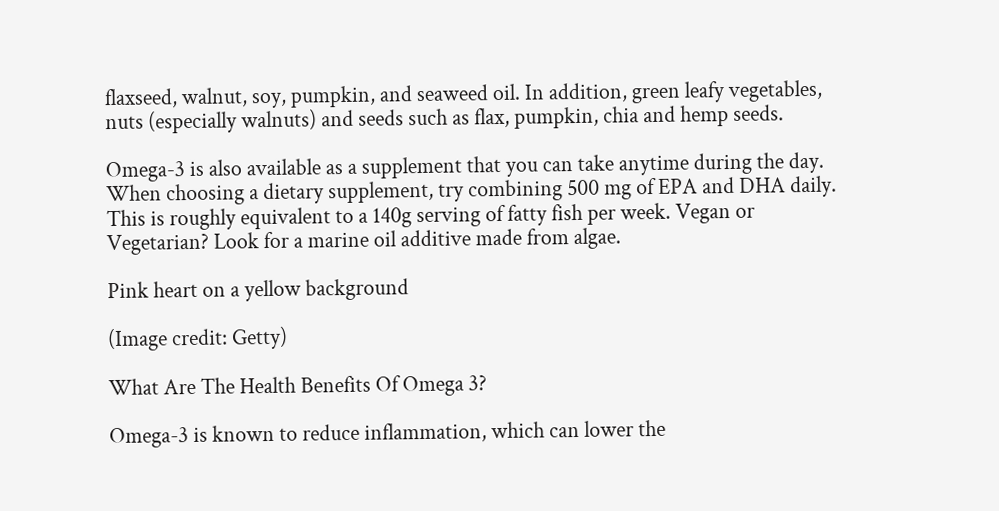flaxseed, walnut, soy, pumpkin, and seaweed oil. In addition, green leafy vegetables, nuts (especially walnuts) and seeds such as flax, pumpkin, chia and hemp seeds.

Omega-3 is also available as a supplement that you can take anytime during the day. When choosing a dietary supplement, try combining 500 mg of EPA and DHA daily. This is roughly equivalent to a 140g serving of fatty fish per week. Vegan or Vegetarian? Look for a marine oil additive made from algae.

Pink heart on a yellow background

(Image credit: Getty)

What Are The Health Benefits Of Omega 3?

Omega-3 is known to reduce inflammation, which can lower the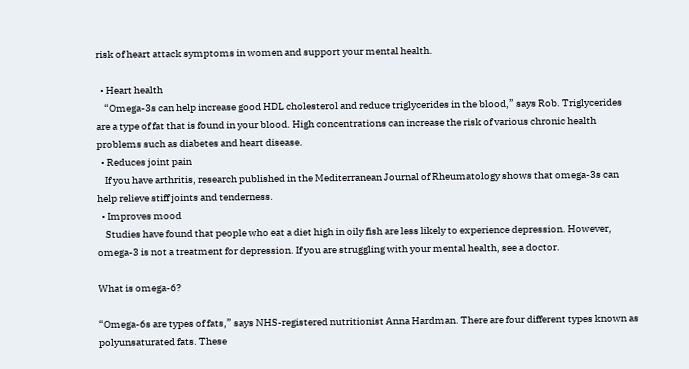risk of heart attack symptoms in women and support your mental health.

  • Heart health
    “Omega-3s can help increase good HDL cholesterol and reduce triglycerides in the blood,” says Rob. Triglycerides are a type of fat that is found in your blood. High concentrations can increase the risk of various chronic health problems such as diabetes and heart disease.
  • Reduces joint pain
    If you have arthritis, research published in the Mediterranean Journal of Rheumatology shows that omega-3s can help relieve stiff joints and tenderness.
  • Improves mood
    Studies have found that people who eat a diet high in oily fish are less likely to experience depression. However, omega-3 is not a treatment for depression. If you are struggling with your mental health, see a doctor.

What is omega-6?

“Omega-6s are types of fats,” says NHS-registered nutritionist Anna Hardman. There are four different types known as polyunsaturated fats. These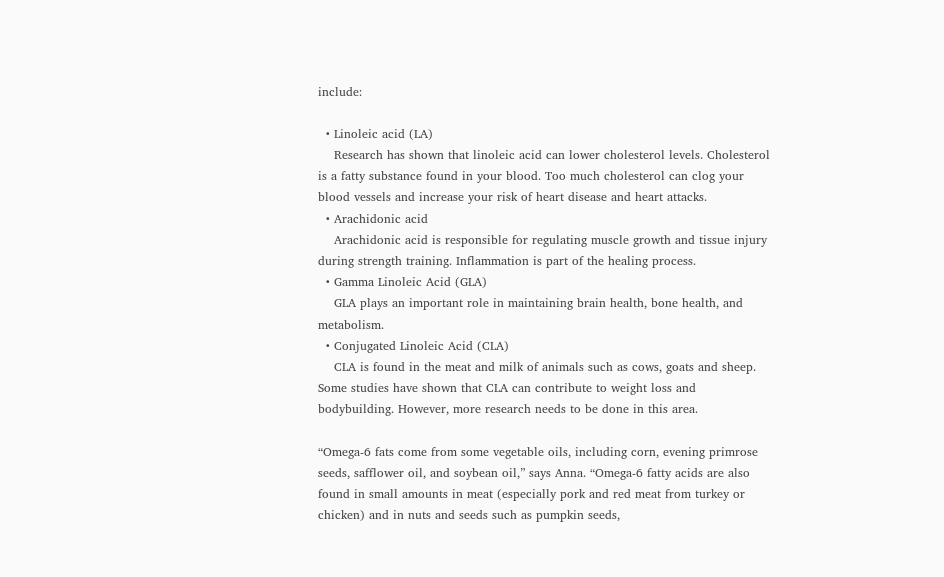include:

  • Linoleic acid (LA)
    Research has shown that linoleic acid can lower cholesterol levels. Cholesterol is a fatty substance found in your blood. Too much cholesterol can clog your blood vessels and increase your risk of heart disease and heart attacks.
  • Arachidonic acid
    Arachidonic acid is responsible for regulating muscle growth and tissue injury during strength training. Inflammation is part of the healing process.
  • Gamma Linoleic Acid (GLA)
    GLA plays an important role in maintaining brain health, bone health, and metabolism.
  • Conjugated Linoleic Acid (CLA)
    CLA is found in the meat and milk of animals such as cows, goats and sheep. Some studies have shown that CLA can contribute to weight loss and bodybuilding. However, more research needs to be done in this area.

“Omega-6 fats come from some vegetable oils, including corn, evening primrose seeds, safflower oil, and soybean oil,” says Anna. “Omega-6 fatty acids are also found in small amounts in meat (especially pork and red meat from turkey or chicken) and in nuts and seeds such as pumpkin seeds,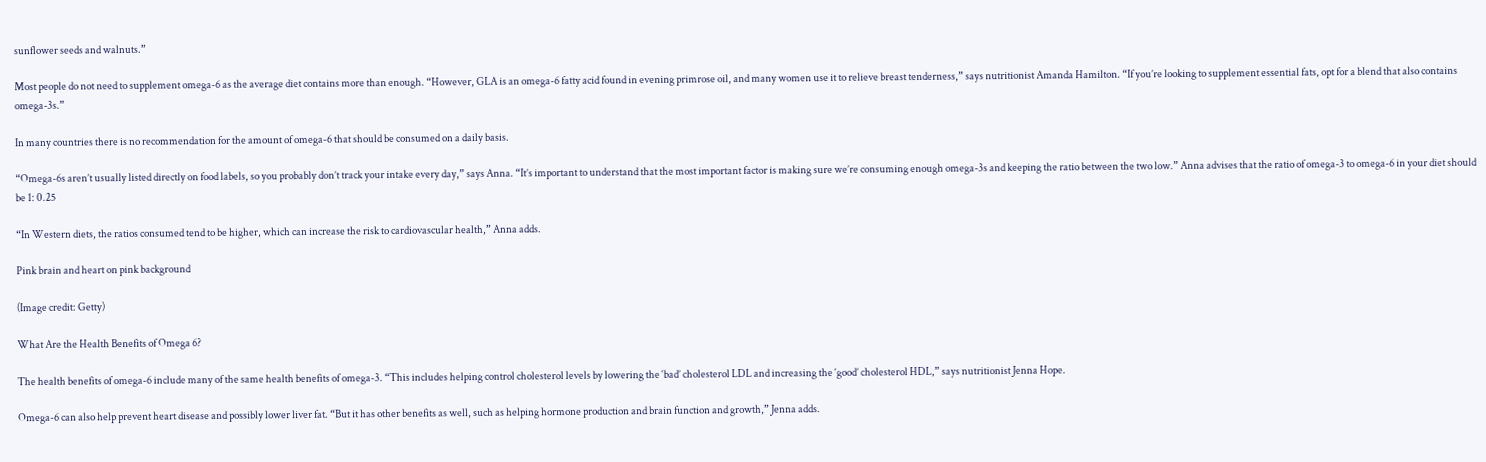sunflower seeds and walnuts.”

Most people do not need to supplement omega-6 as the average diet contains more than enough. “However, GLA is an omega-6 fatty acid found in evening primrose oil, and many women use it to relieve breast tenderness,” says nutritionist Amanda Hamilton. “If you’re looking to supplement essential fats, opt for a blend that also contains omega-3s.”

In many countries there is no recommendation for the amount of omega-6 that should be consumed on a daily basis.

“Omega-6s aren’t usually listed directly on food labels, so you probably don’t track your intake every day,” says Anna. “It’s important to understand that the most important factor is making sure we’re consuming enough omega-3s and keeping the ratio between the two low.” Anna advises that the ratio of omega-3 to omega-6 in your diet should be 1: 0.25

“In Western diets, the ratios consumed tend to be higher, which can increase the risk to cardiovascular health,” Anna adds.

Pink brain and heart on pink background

(Image credit: Getty)

What Are the Health Benefits of Omega 6?

The health benefits of omega-6 include many of the same health benefits of omega-3. “This includes helping control cholesterol levels by lowering the ‘bad’ cholesterol LDL and increasing the ‘good’ cholesterol HDL,” says nutritionist Jenna Hope.

Omega-6 can also help prevent heart disease and possibly lower liver fat. “But it has other benefits as well, such as helping hormone production and brain function and growth,” Jenna adds.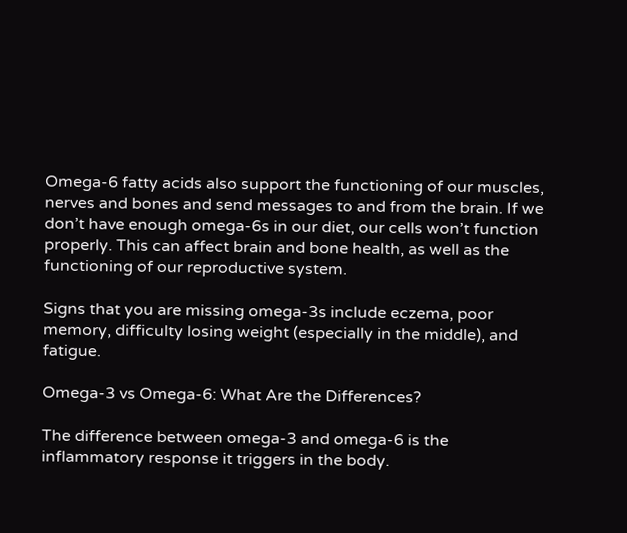Omega-6 fatty acids also support the functioning of our muscles, nerves and bones and send messages to and from the brain. If we don’t have enough omega-6s in our diet, our cells won’t function properly. This can affect brain and bone health, as well as the functioning of our reproductive system.

Signs that you are missing omega-3s include eczema, poor memory, difficulty losing weight (especially in the middle), and fatigue.

Omega-3 vs Omega-6: What Are the Differences?

The difference between omega-3 and omega-6 is the inflammatory response it triggers in the body.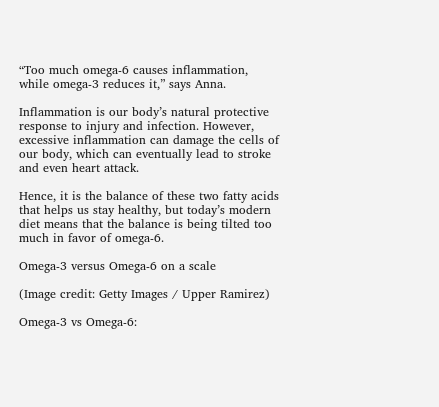“Too much omega-6 causes inflammation, while omega-3 reduces it,” says Anna.

Inflammation is our body’s natural protective response to injury and infection. However, excessive inflammation can damage the cells of our body, which can eventually lead to stroke and even heart attack.

Hence, it is the balance of these two fatty acids that helps us stay healthy, but today’s modern diet means that the balance is being tilted too much in favor of omega-6.

Omega-3 versus Omega-6 on a scale

(Image credit: Getty Images / Upper Ramirez)

Omega-3 vs Omega-6: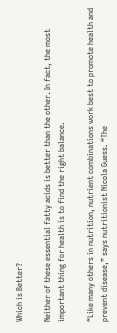Which is Better?

Neither of these essential fatty acids is better than the other. In fact, the most important thing for health is to find the right balance.

“Like many others in nutrition, nutrient combinations work best to promote health and prevent disease,” says nutritionist Nicola Guess. “The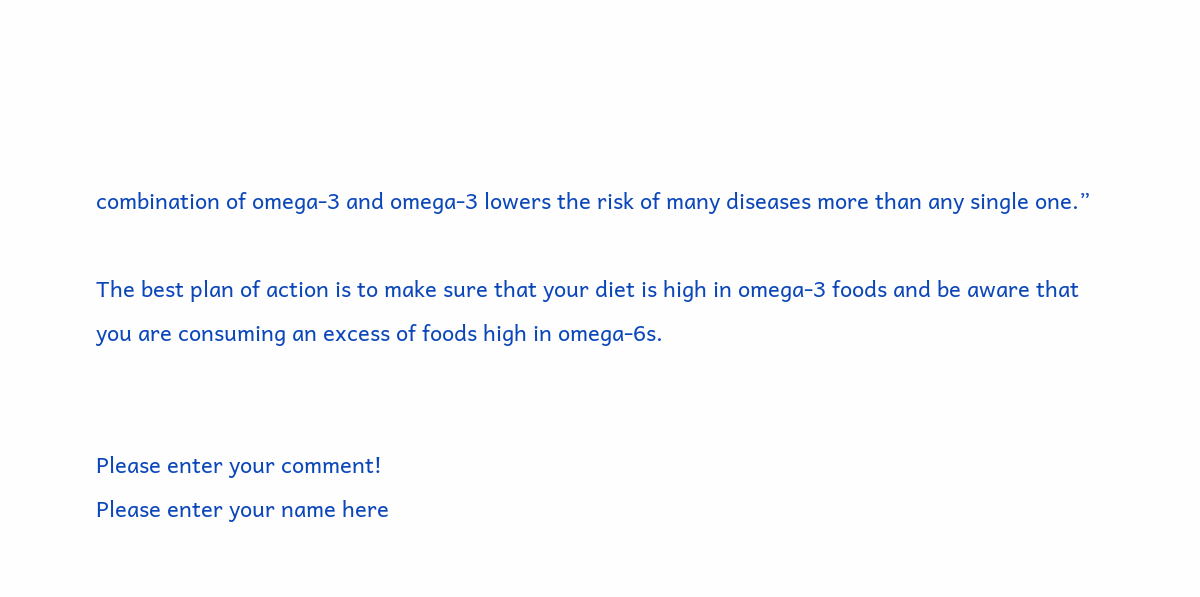combination of omega-3 and omega-3 lowers the risk of many diseases more than any single one.”

The best plan of action is to make sure that your diet is high in omega-3 foods and be aware that you are consuming an excess of foods high in omega-6s.


Please enter your comment!
Please enter your name here